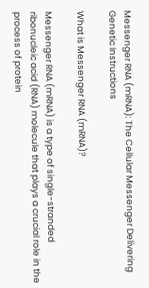Messenger RNA (mRNA): The Cellular Messenger Delivering Genetic Instructions

What is Messenger RNA (mRNA)?

Messenger RNA (mRNA) is a type of single-stranded ribonucleic acid (RNA) molecule that plays a crucial role in the process of protein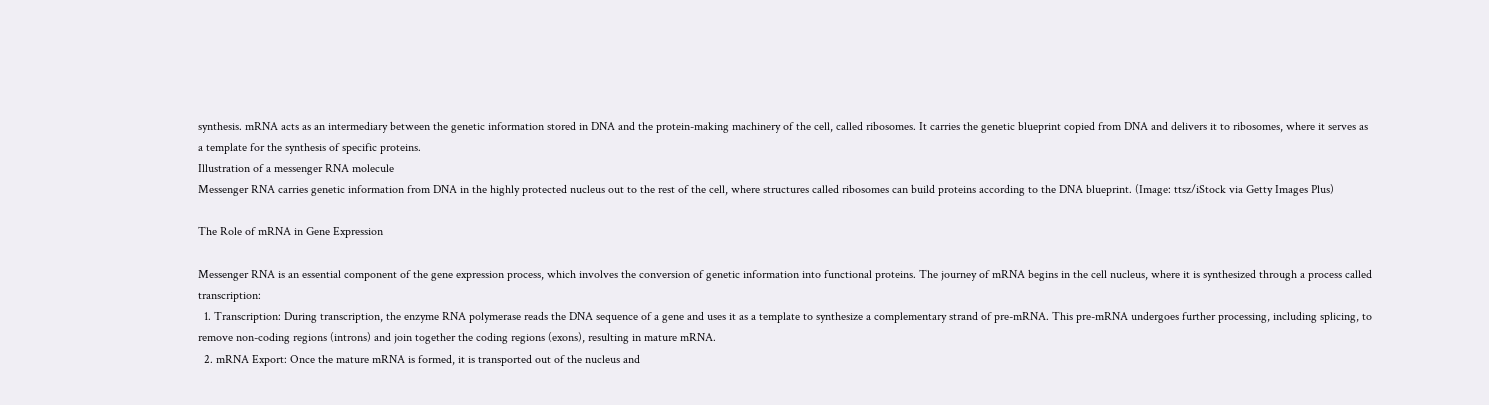synthesis. mRNA acts as an intermediary between the genetic information stored in DNA and the protein-making machinery of the cell, called ribosomes. It carries the genetic blueprint copied from DNA and delivers it to ribosomes, where it serves as a template for the synthesis of specific proteins.
Illustration of a messenger RNA molecule
Messenger RNA carries genetic information from DNA in the highly protected nucleus out to the rest of the cell, where structures called ribosomes can build proteins according to the DNA blueprint. (Image: ttsz/iStock via Getty Images Plus)

The Role of mRNA in Gene Expression

Messenger RNA is an essential component of the gene expression process, which involves the conversion of genetic information into functional proteins. The journey of mRNA begins in the cell nucleus, where it is synthesized through a process called transcription:
  1. Transcription: During transcription, the enzyme RNA polymerase reads the DNA sequence of a gene and uses it as a template to synthesize a complementary strand of pre-mRNA. This pre-mRNA undergoes further processing, including splicing, to remove non-coding regions (introns) and join together the coding regions (exons), resulting in mature mRNA.
  2. mRNA Export: Once the mature mRNA is formed, it is transported out of the nucleus and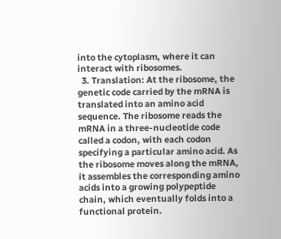into the cytoplasm, where it can interact with ribosomes.
  3. Translation: At the ribosome, the genetic code carried by the mRNA is translated into an amino acid sequence. The ribosome reads the mRNA in a three-nucleotide code called a codon, with each codon specifying a particular amino acid. As the ribosome moves along the mRNA, it assembles the corresponding amino acids into a growing polypeptide chain, which eventually folds into a functional protein.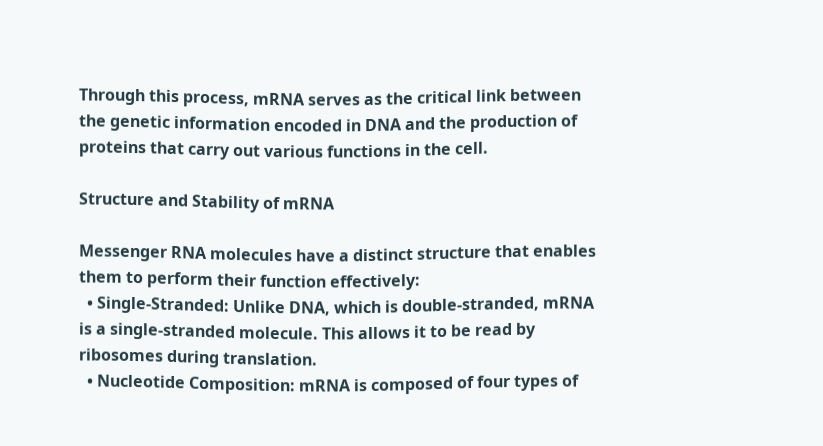Through this process, mRNA serves as the critical link between the genetic information encoded in DNA and the production of proteins that carry out various functions in the cell.

Structure and Stability of mRNA

Messenger RNA molecules have a distinct structure that enables them to perform their function effectively:
  • Single-Stranded: Unlike DNA, which is double-stranded, mRNA is a single-stranded molecule. This allows it to be read by ribosomes during translation.
  • Nucleotide Composition: mRNA is composed of four types of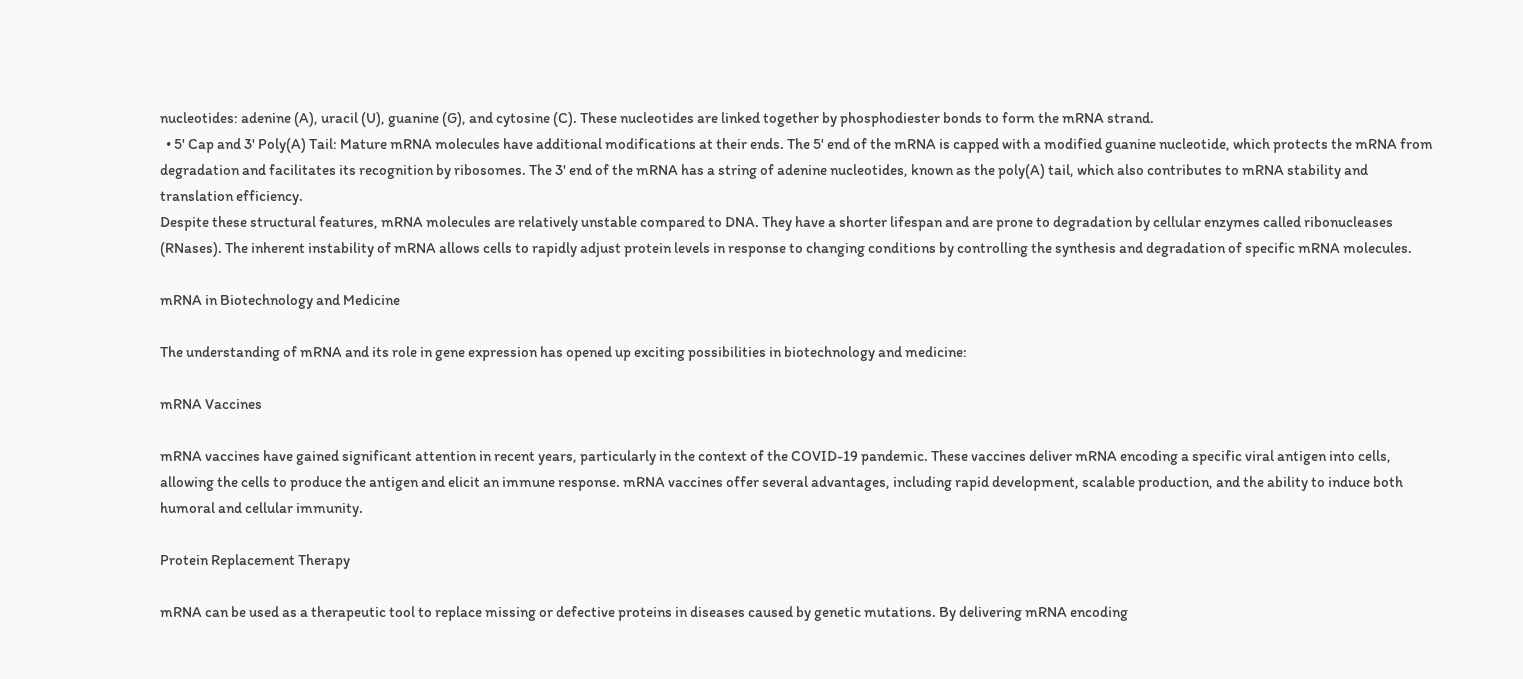nucleotides: adenine (A), uracil (U), guanine (G), and cytosine (C). These nucleotides are linked together by phosphodiester bonds to form the mRNA strand.
  • 5' Cap and 3' Poly(A) Tail: Mature mRNA molecules have additional modifications at their ends. The 5' end of the mRNA is capped with a modified guanine nucleotide, which protects the mRNA from degradation and facilitates its recognition by ribosomes. The 3' end of the mRNA has a string of adenine nucleotides, known as the poly(A) tail, which also contributes to mRNA stability and translation efficiency.
Despite these structural features, mRNA molecules are relatively unstable compared to DNA. They have a shorter lifespan and are prone to degradation by cellular enzymes called ribonucleases (RNases). The inherent instability of mRNA allows cells to rapidly adjust protein levels in response to changing conditions by controlling the synthesis and degradation of specific mRNA molecules.

mRNA in Biotechnology and Medicine

The understanding of mRNA and its role in gene expression has opened up exciting possibilities in biotechnology and medicine:

mRNA Vaccines

mRNA vaccines have gained significant attention in recent years, particularly in the context of the COVID-19 pandemic. These vaccines deliver mRNA encoding a specific viral antigen into cells, allowing the cells to produce the antigen and elicit an immune response. mRNA vaccines offer several advantages, including rapid development, scalable production, and the ability to induce both humoral and cellular immunity.

Protein Replacement Therapy

mRNA can be used as a therapeutic tool to replace missing or defective proteins in diseases caused by genetic mutations. By delivering mRNA encoding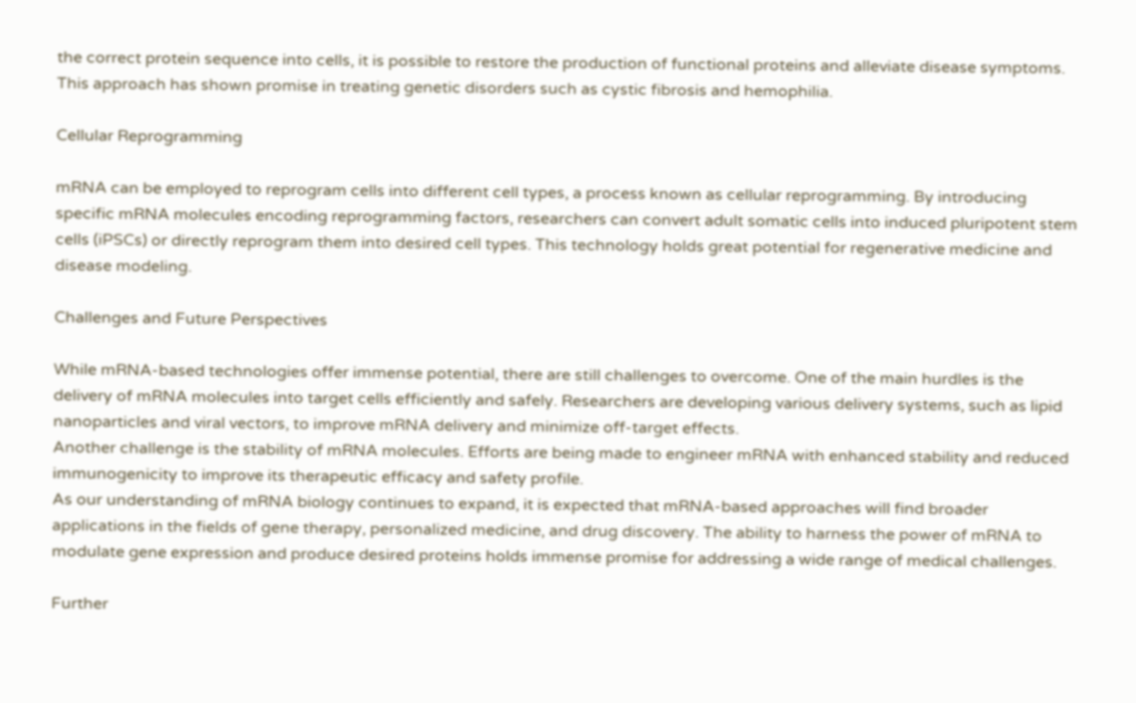the correct protein sequence into cells, it is possible to restore the production of functional proteins and alleviate disease symptoms. This approach has shown promise in treating genetic disorders such as cystic fibrosis and hemophilia.

Cellular Reprogramming

mRNA can be employed to reprogram cells into different cell types, a process known as cellular reprogramming. By introducing specific mRNA molecules encoding reprogramming factors, researchers can convert adult somatic cells into induced pluripotent stem cells (iPSCs) or directly reprogram them into desired cell types. This technology holds great potential for regenerative medicine and disease modeling.

Challenges and Future Perspectives

While mRNA-based technologies offer immense potential, there are still challenges to overcome. One of the main hurdles is the delivery of mRNA molecules into target cells efficiently and safely. Researchers are developing various delivery systems, such as lipid nanoparticles and viral vectors, to improve mRNA delivery and minimize off-target effects.
Another challenge is the stability of mRNA molecules. Efforts are being made to engineer mRNA with enhanced stability and reduced immunogenicity to improve its therapeutic efficacy and safety profile.
As our understanding of mRNA biology continues to expand, it is expected that mRNA-based approaches will find broader applications in the fields of gene therapy, personalized medicine, and drug discovery. The ability to harness the power of mRNA to modulate gene expression and produce desired proteins holds immense promise for addressing a wide range of medical challenges.

Further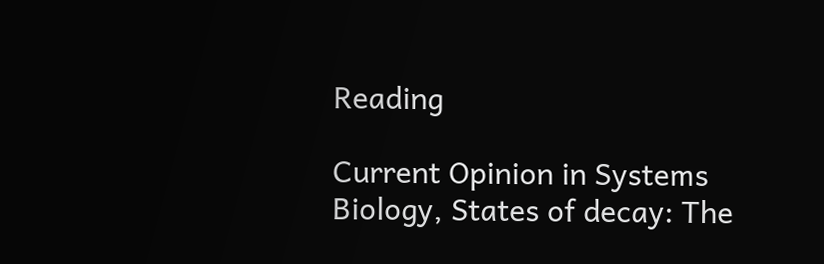Reading

Current Opinion in Systems Biology, States of decay: The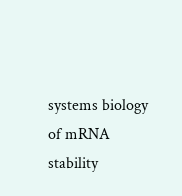systems biology of mRNA stability